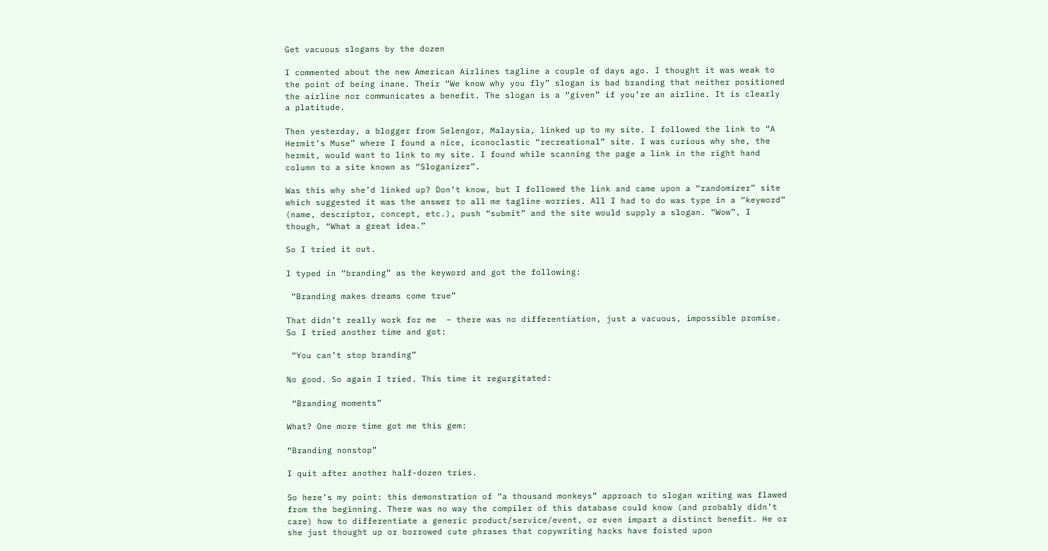Get vacuous slogans by the dozen

I commented about the new American Airlines tagline a couple of days ago. I thought it was weak to the point of being inane. Their “We know why you fly” slogan is bad branding that neither positioned the airline nor communicates a benefit. The slogan is a “given” if you’re an airline. It is clearly a platitude.

Then yesterday, a blogger from Selengor, Malaysia, linked up to my site. I followed the link to “A Hermit’s Muse” where I found a nice, iconoclastic “recreational” site. I was curious why she, the hermit, would want to link to my site. I found while scanning the page a link in the right hand column to a site known as “Sloganizer”.

Was this why she’d linked up? Don’t know, but I followed the link and came upon a “randomizer” site which suggested it was the answer to all me tagline worries. All I had to do was type in a “keyword” (name, descriptor, concept, etc.), push “submit” and the site would supply a slogan. “Wow”, I though, “What a great idea.”

So I tried it out.

I typed in “branding” as the keyword and got the following:

 “Branding makes dreams come true”

That didn’t really work for me  – there was no differentiation, just a vacuous, impossible promise. So I tried another time and got:

 “You can’t stop branding”

No good. So again I tried. This time it regurgitated:

 “Branding moments”

What? One more time got me this gem:

“Branding nonstop”

I quit after another half-dozen tries.

So here’s my point: this demonstration of “a thousand monkeys” approach to slogan writing was flawed from the beginning. There was no way the compiler of this database could know (and probably didn’t care) how to differentiate a generic product/service/event, or even impart a distinct benefit. He or she just thought up or borrowed cute phrases that copywriting hacks have foisted upon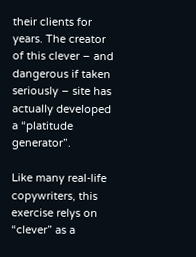their clients for years. The creator of this clever – and dangerous if taken seriously – site has actually developed a “platitude generator”.

Like many real-life copywriters, this exercise relys on “clever” as a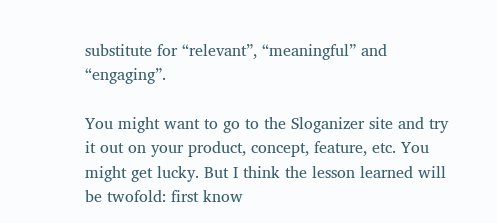substitute for “relevant”, “meaningful” and “engaging”.

You might want to go to the Sloganizer site and try it out on your product, concept, feature, etc. You might get lucky. But I think the lesson learned will be twofold: first know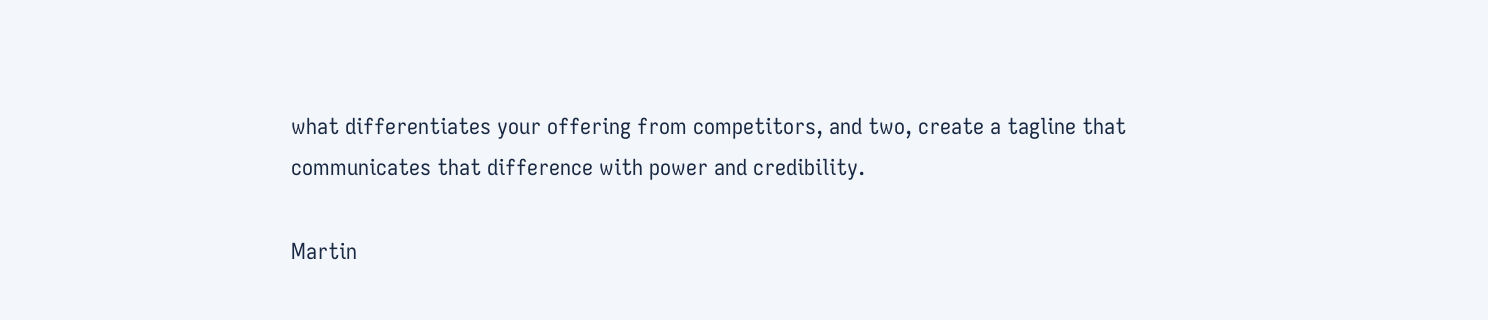what differentiates your offering from competitors, and two, create a tagline that communicates that difference with power and credibility.

Martin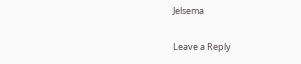Jelsema

Leave a Reply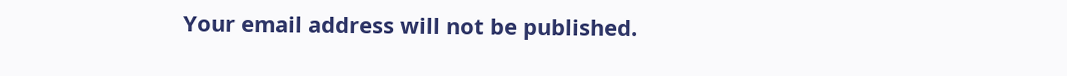Your email address will not be published.